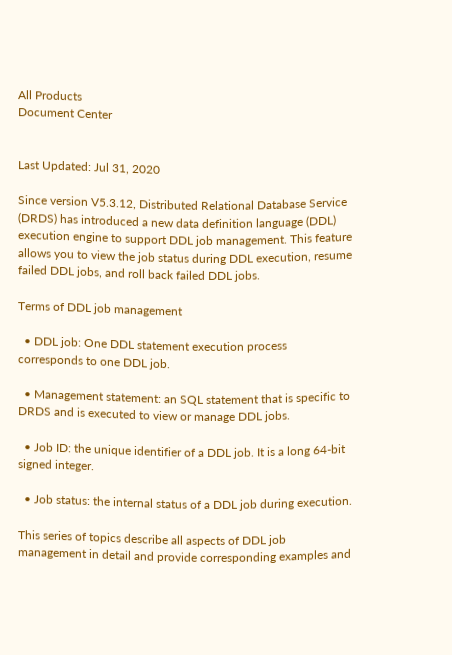All Products
Document Center


Last Updated: Jul 31, 2020

Since version V5.3.12, Distributed Relational Database Service (DRDS) has introduced a new data definition language (DDL) execution engine to support DDL job management. This feature allows you to view the job status during DDL execution, resume failed DDL jobs, and roll back failed DDL jobs.

Terms of DDL job management

  • DDL job: One DDL statement execution process corresponds to one DDL job.

  • Management statement: an SQL statement that is specific to DRDS and is executed to view or manage DDL jobs.

  • Job ID: the unique identifier of a DDL job. It is a long 64-bit signed integer.

  • Job status: the internal status of a DDL job during execution.

This series of topics describe all aspects of DDL job management in detail and provide corresponding examples and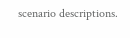scenario descriptions.